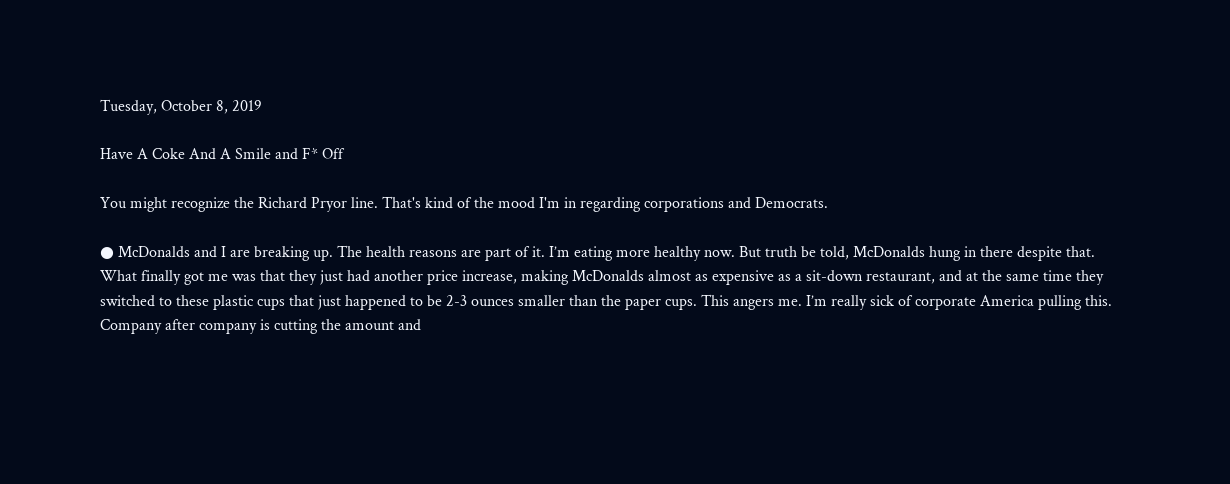Tuesday, October 8, 2019

Have A Coke And A Smile and F* Off

You might recognize the Richard Pryor line. That's kind of the mood I'm in regarding corporations and Democrats.

● McDonalds and I are breaking up. The health reasons are part of it. I’m eating more healthy now. But truth be told, McDonalds hung in there despite that. What finally got me was that they just had another price increase, making McDonalds almost as expensive as a sit-down restaurant, and at the same time they switched to these plastic cups that just happened to be 2-3 ounces smaller than the paper cups. This angers me. I’m really sick of corporate America pulling this. Company after company is cutting the amount and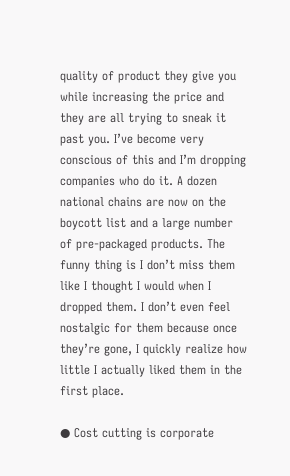quality of product they give you while increasing the price and they are all trying to sneak it past you. I’ve become very conscious of this and I’m dropping companies who do it. A dozen national chains are now on the boycott list and a large number of pre-packaged products. The funny thing is I don’t miss them like I thought I would when I dropped them. I don’t even feel nostalgic for them because once they’re gone, I quickly realize how little I actually liked them in the first place.

● Cost cutting is corporate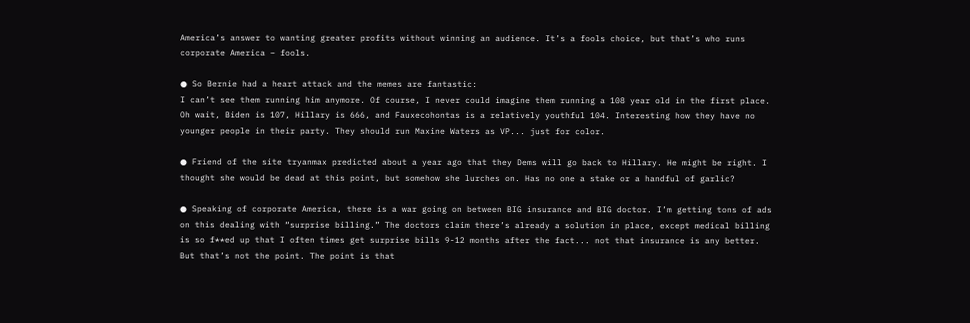America’s answer to wanting greater profits without winning an audience. It’s a fools choice, but that’s who runs corporate America – fools.

● So Bernie had a heart attack and the memes are fantastic:
I can’t see them running him anymore. Of course, I never could imagine them running a 108 year old in the first place. Oh wait, Biden is 107, Hillary is 666, and Fauxecohontas is a relatively youthful 104. Interesting how they have no younger people in their party. They should run Maxine Waters as VP... just for color.

● Friend of the site tryanmax predicted about a year ago that they Dems will go back to Hillary. He might be right. I thought she would be dead at this point, but somehow she lurches on. Has no one a stake or a handful of garlic?

● Speaking of corporate America, there is a war going on between BIG insurance and BIG doctor. I’m getting tons of ads on this dealing with “surprise billing.” The doctors claim there’s already a solution in place, except medical billing is so f**ed up that I often times get surprise bills 9-12 months after the fact... not that insurance is any better. But that’s not the point. The point is that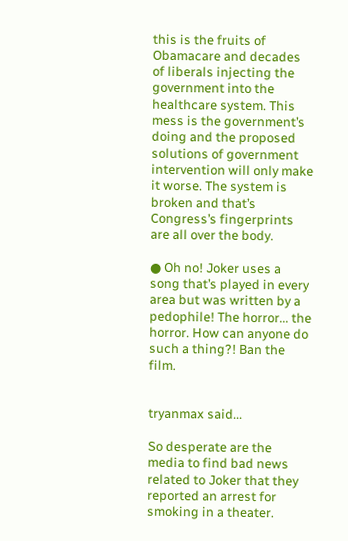this is the fruits of Obamacare and decades of liberals injecting the government into the healthcare system. This mess is the government’s doing and the proposed solutions of government intervention will only make it worse. The system is broken and that’s Congress’s fingerprints are all over the body.

● Oh no! Joker uses a song that’s played in every area but was written by a pedophile! The horror... the horror. How can anyone do such a thing?! Ban the film.


tryanmax said...

So desperate are the media to find bad news related to Joker that they reported an arrest for smoking in a theater.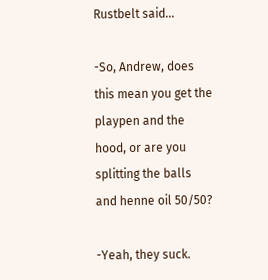Rustbelt said...

-So, Andrew, does this mean you get the playpen and the hood, or are you splitting the balls and henne oil 50/50?

-Yeah, they suck.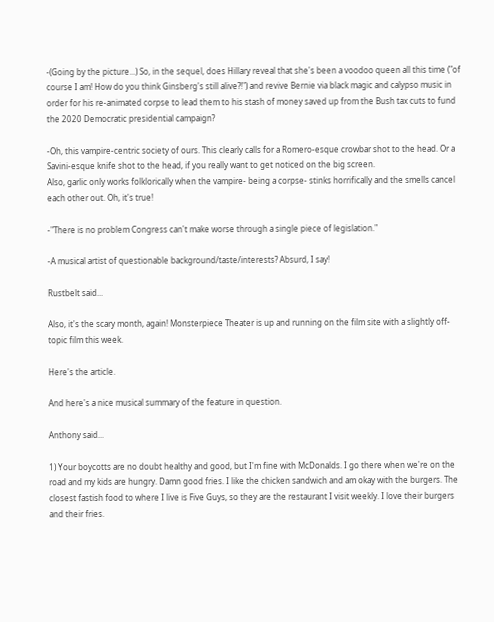-(Going by the picture...) So, in the sequel, does Hillary reveal that she's been a voodoo queen all this time ("of course I am! How do you think Ginsberg's still alive?!") and revive Bernie via black magic and calypso music in order for his re-animated corpse to lead them to his stash of money saved up from the Bush tax cuts to fund the 2020 Democratic presidential campaign?

-Oh, this vampire-centric society of ours. This clearly calls for a Romero-esque crowbar shot to the head. Or a Savini-esque knife shot to the head, if you really want to get noticed on the big screen.
Also, garlic only works folklorically when the vampire- being a corpse- stinks horrifically and the smells cancel each other out. Oh, it's true!

-"There is no problem Congress can't make worse through a single piece of legislation."

-A musical artist of questionable background/taste/interests? Absurd, I say!

Rustbelt said...

Also, it's the scary month, again! Monsterpiece Theater is up and running on the film site with a slightly off-topic film this week.

Here's the article.

And here's a nice musical summary of the feature in question.

Anthony said...

1) Your boycotts are no doubt healthy and good, but I'm fine with McDonalds. I go there when we're on the road and my kids are hungry. Damn good fries. I like the chicken sandwich and am okay with the burgers. The closest fastish food to where I live is Five Guys, so they are the restaurant I visit weekly. I love their burgers and their fries.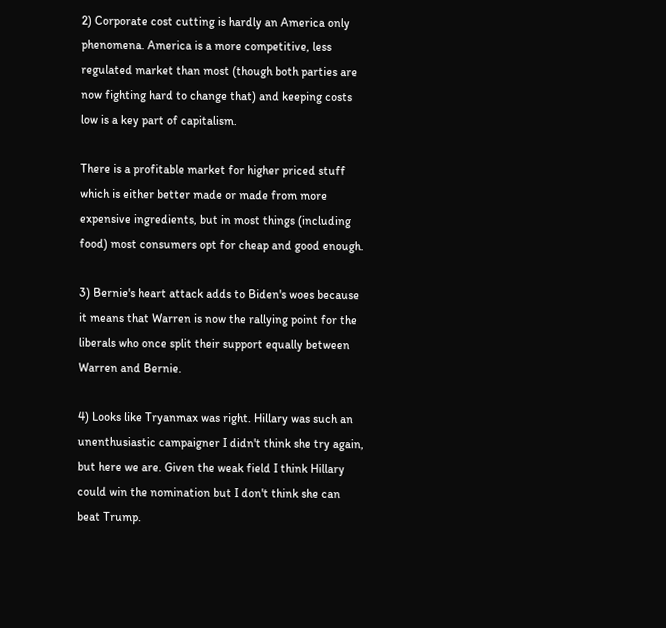2) Corporate cost cutting is hardly an America only phenomena. America is a more competitive, less regulated market than most (though both parties are now fighting hard to change that) and keeping costs low is a key part of capitalism.

There is a profitable market for higher priced stuff which is either better made or made from more expensive ingredients, but in most things (including food) most consumers opt for cheap and good enough.

3) Bernie's heart attack adds to Biden's woes because it means that Warren is now the rallying point for the liberals who once split their support equally between Warren and Bernie.

4) Looks like Tryanmax was right. Hillary was such an unenthusiastic campaigner I didn't think she try again, but here we are. Given the weak field I think Hillary could win the nomination but I don't think she can beat Trump.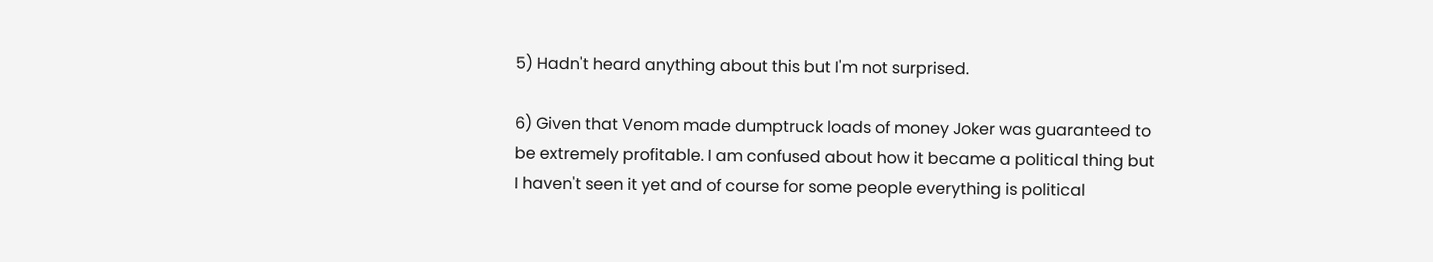5) Hadn't heard anything about this but I'm not surprised.

6) Given that Venom made dumptruck loads of money Joker was guaranteed to be extremely profitable. I am confused about how it became a political thing but I haven't seen it yet and of course for some people everything is political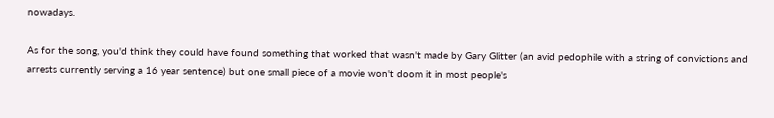nowadays.

As for the song, you'd think they could have found something that worked that wasn't made by Gary Glitter (an avid pedophile with a string of convictions and arrests currently serving a 16 year sentence) but one small piece of a movie won't doom it in most people's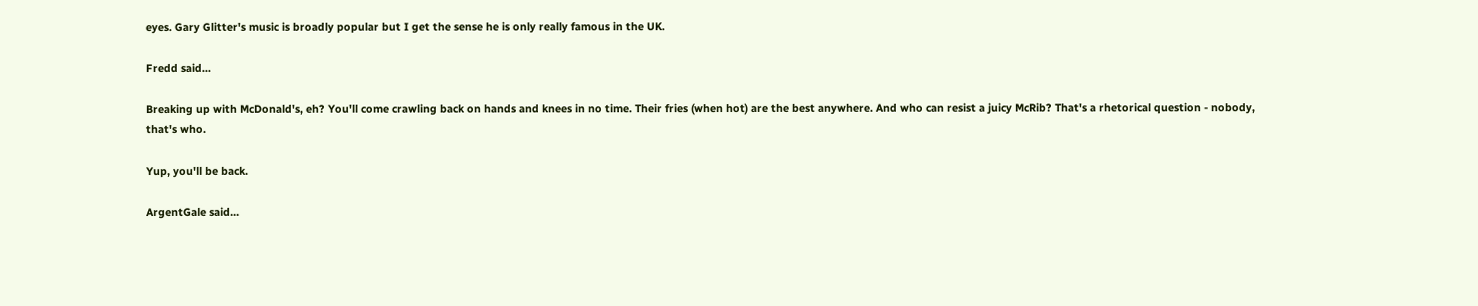eyes. Gary Glitter's music is broadly popular but I get the sense he is only really famous in the UK.

Fredd said...

Breaking up with McDonald's, eh? You'll come crawling back on hands and knees in no time. Their fries (when hot) are the best anywhere. And who can resist a juicy McRib? That's a rhetorical question - nobody, that's who.

Yup, you'll be back.

ArgentGale said...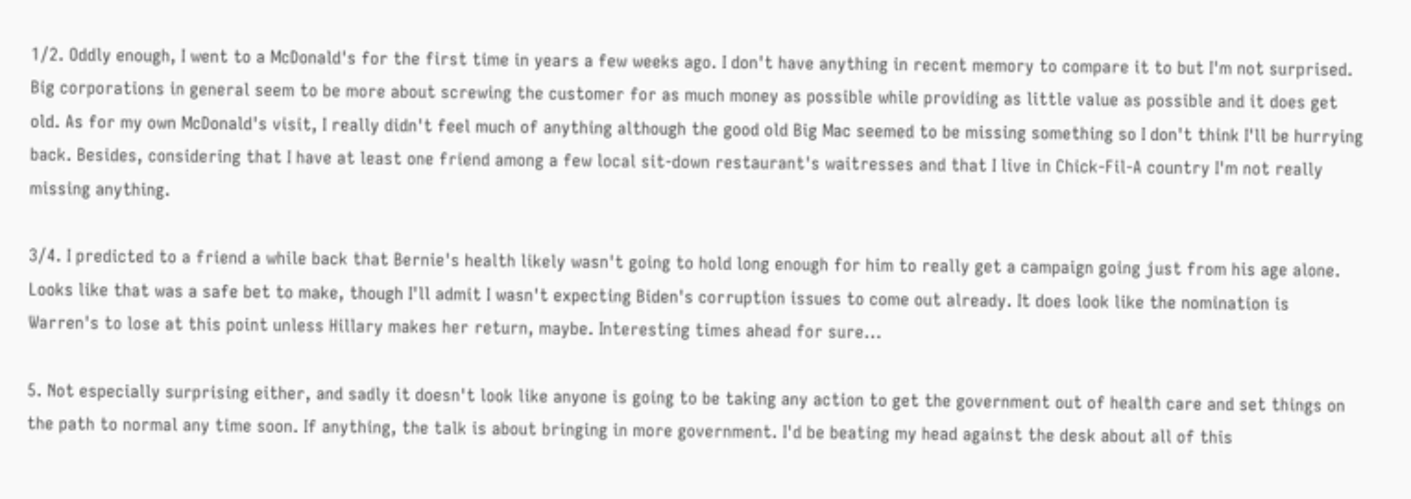1/2. Oddly enough, I went to a McDonald's for the first time in years a few weeks ago. I don't have anything in recent memory to compare it to but I'm not surprised. Big corporations in general seem to be more about screwing the customer for as much money as possible while providing as little value as possible and it does get old. As for my own McDonald's visit, I really didn't feel much of anything although the good old Big Mac seemed to be missing something so I don't think I'll be hurrying back. Besides, considering that I have at least one friend among a few local sit-down restaurant's waitresses and that I live in Chick-Fil-A country I'm not really missing anything.

3/4. I predicted to a friend a while back that Bernie's health likely wasn't going to hold long enough for him to really get a campaign going just from his age alone. Looks like that was a safe bet to make, though I'll admit I wasn't expecting Biden's corruption issues to come out already. It does look like the nomination is Warren's to lose at this point unless Hillary makes her return, maybe. Interesting times ahead for sure...

5. Not especially surprising either, and sadly it doesn't look like anyone is going to be taking any action to get the government out of health care and set things on the path to normal any time soon. If anything, the talk is about bringing in more government. I'd be beating my head against the desk about all of this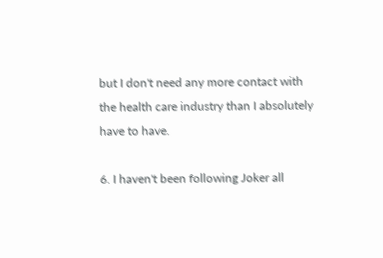but I don't need any more contact with the health care industry than I absolutely have to have.

6. I haven't been following Joker all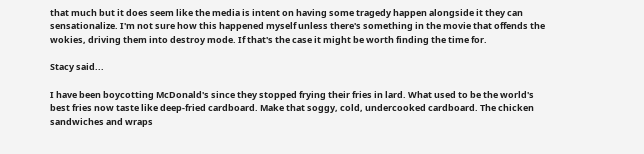that much but it does seem like the media is intent on having some tragedy happen alongside it they can sensationalize. I'm not sure how this happened myself unless there's something in the movie that offends the wokies, driving them into destroy mode. If that's the case it might be worth finding the time for.

Stacy said...

I have been boycotting McDonald's since they stopped frying their fries in lard. What used to be the world's best fries now taste like deep-fried cardboard. Make that soggy, cold, undercooked cardboard. The chicken sandwiches and wraps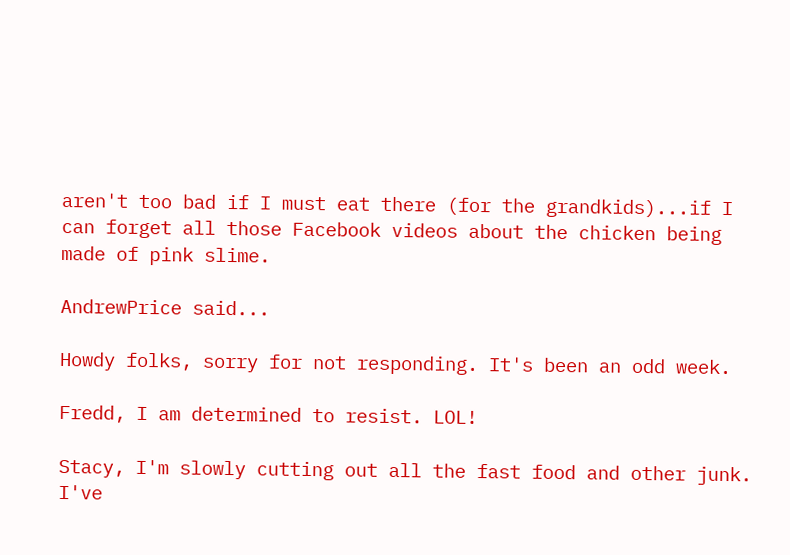aren't too bad if I must eat there (for the grandkids)...if I can forget all those Facebook videos about the chicken being made of pink slime.

AndrewPrice said...

Howdy folks, sorry for not responding. It's been an odd week.

Fredd, I am determined to resist. LOL!

Stacy, I'm slowly cutting out all the fast food and other junk. I've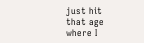just hit that age where I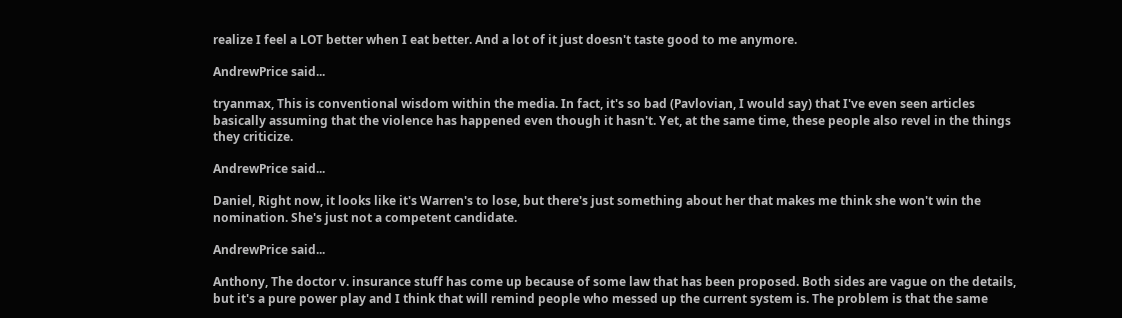realize I feel a LOT better when I eat better. And a lot of it just doesn't taste good to me anymore.

AndrewPrice said...

tryanmax, This is conventional wisdom within the media. In fact, it's so bad (Pavlovian, I would say) that I've even seen articles basically assuming that the violence has happened even though it hasn't. Yet, at the same time, these people also revel in the things they criticize.

AndrewPrice said...

Daniel, Right now, it looks like it's Warren's to lose, but there's just something about her that makes me think she won't win the nomination. She's just not a competent candidate.

AndrewPrice said...

Anthony, The doctor v. insurance stuff has come up because of some law that has been proposed. Both sides are vague on the details, but it's a pure power play and I think that will remind people who messed up the current system is. The problem is that the same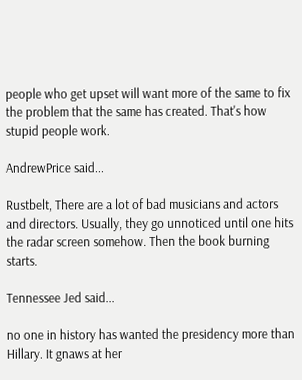people who get upset will want more of the same to fix the problem that the same has created. That's how stupid people work.

AndrewPrice said...

Rustbelt, There are a lot of bad musicians and actors and directors. Usually, they go unnoticed until one hits the radar screen somehow. Then the book burning starts.

Tennessee Jed said...

no one in history has wanted the presidency more than Hillary. It gnaws at her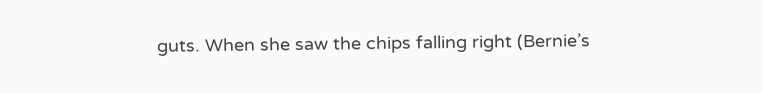guts. When she saw the chips falling right (Bernie’s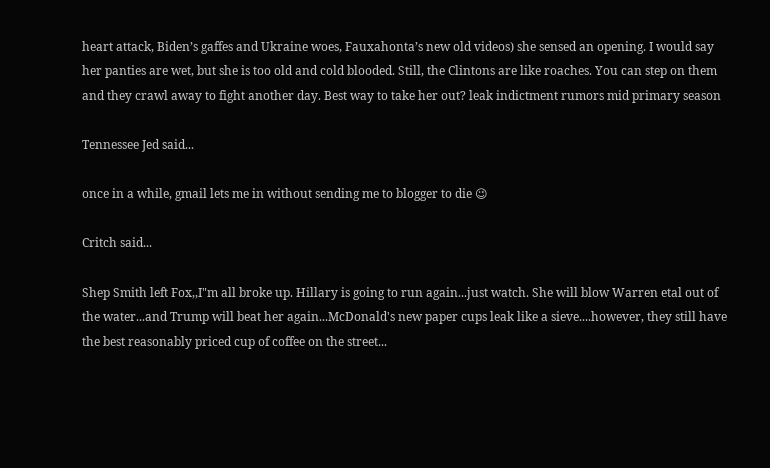heart attack, Biden’s gaffes and Ukraine woes, Fauxahonta’s new old videos) she sensed an opening. I would say her panties are wet, but she is too old and cold blooded. Still, the Clintons are like roaches. You can step on them and they crawl away to fight another day. Best way to take her out? leak indictment rumors mid primary season

Tennessee Jed said...

once in a while, gmail lets me in without sending me to blogger to die 😉

Critch said...

Shep Smith left Fox,,I"m all broke up. Hillary is going to run again...just watch. She will blow Warren etal out of the water...and Trump will beat her again...McDonald's new paper cups leak like a sieve....however, they still have the best reasonably priced cup of coffee on the street...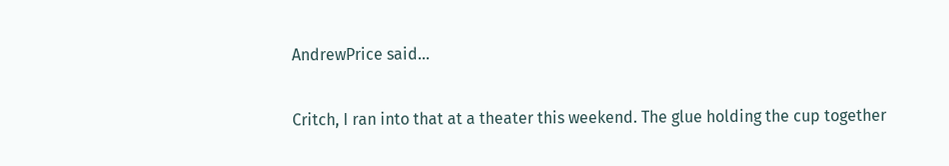AndrewPrice said...

Critch, I ran into that at a theater this weekend. The glue holding the cup together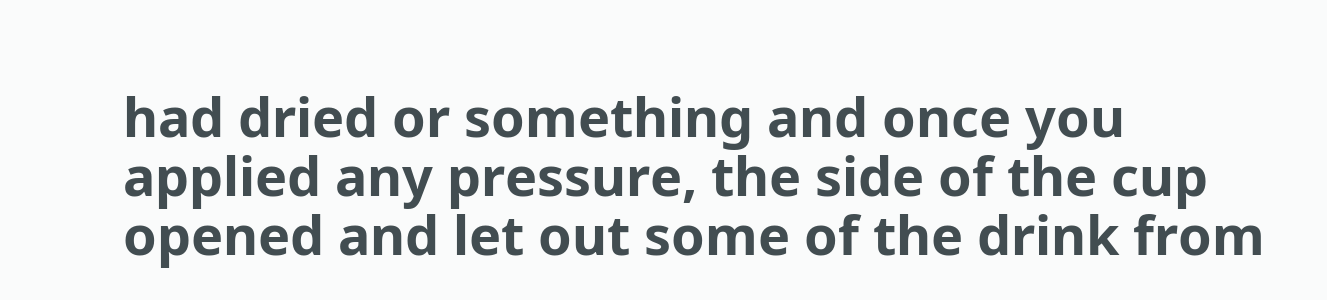had dried or something and once you applied any pressure, the side of the cup opened and let out some of the drink from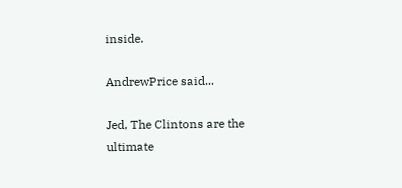inside.

AndrewPrice said...

Jed, The Clintons are the ultimate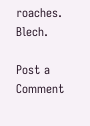roaches. Blech.

Post a Comment